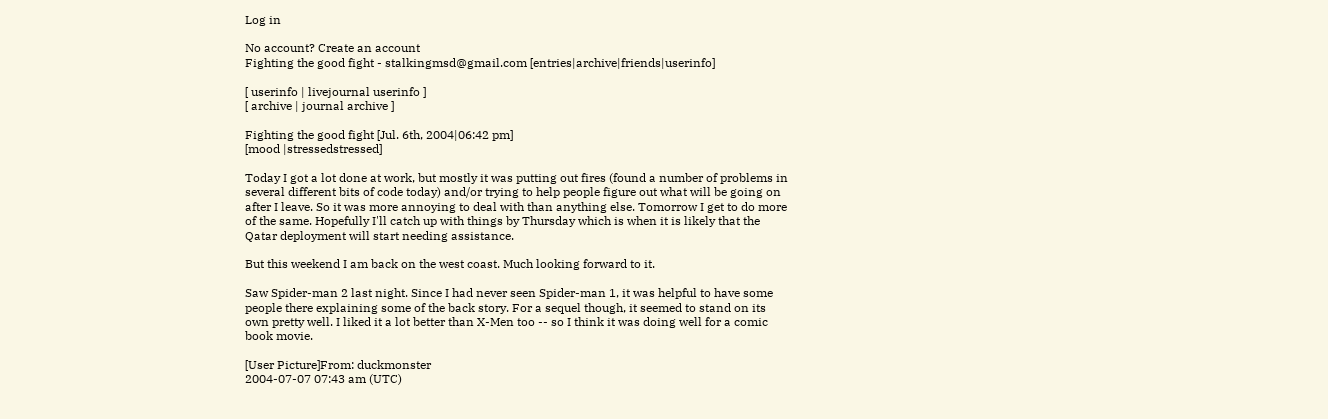Log in

No account? Create an account
Fighting the good fight - stalkingmsd@gmail.com [entries|archive|friends|userinfo]

[ userinfo | livejournal userinfo ]
[ archive | journal archive ]

Fighting the good fight [Jul. 6th, 2004|06:42 pm]
[mood |stressedstressed]

Today I got a lot done at work, but mostly it was putting out fires (found a number of problems in several different bits of code today) and/or trying to help people figure out what will be going on after I leave. So it was more annoying to deal with than anything else. Tomorrow I get to do more of the same. Hopefully I'll catch up with things by Thursday which is when it is likely that the Qatar deployment will start needing assistance.

But this weekend I am back on the west coast. Much looking forward to it.

Saw Spider-man 2 last night. Since I had never seen Spider-man 1, it was helpful to have some people there explaining some of the back story. For a sequel though, it seemed to stand on its own pretty well. I liked it a lot better than X-Men too -- so I think it was doing well for a comic book movie.

[User Picture]From: duckmonster
2004-07-07 07:43 am (UTC)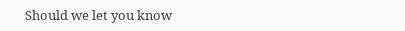Should we let you know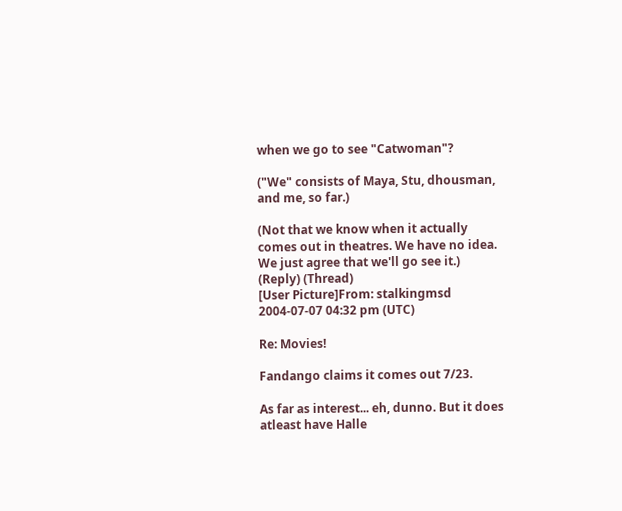when we go to see "Catwoman"?

("We" consists of Maya, Stu, dhousman, and me, so far.)

(Not that we know when it actually comes out in theatres. We have no idea. We just agree that we'll go see it.)
(Reply) (Thread)
[User Picture]From: stalkingmsd
2004-07-07 04:32 pm (UTC)

Re: Movies!

Fandango claims it comes out 7/23.

As far as interest... eh, dunno. But it does atleast have Halle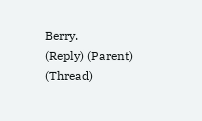Berry.
(Reply) (Parent) (Thread)